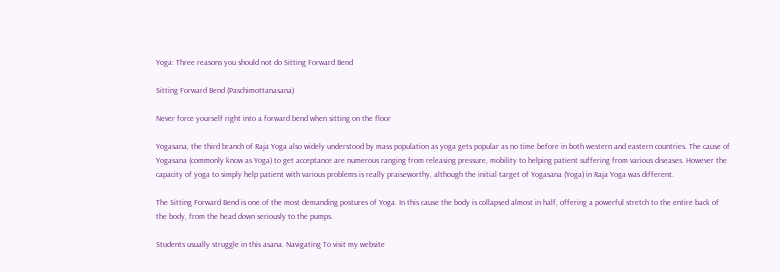Yoga: Three reasons you should not do Sitting Forward Bend

Sitting Forward Bend (Paschimottanasana)

Never force yourself right into a forward bend when sitting on the floor

Yogasana, the third branch of Raja Yoga also widely understood by mass population as yoga gets popular as no time before in both western and eastern countries. The cause of Yogasana (commonly know as Yoga) to get acceptance are numerous ranging from releasing pressure, mobility to helping patient suffering from various diseases. However the capacity of yoga to simply help patient with various problems is really praiseworthy, although the initial target of Yogasana (Yoga) in Raja Yoga was different.

The Sitting Forward Bend is one of the most demanding postures of Yoga. In this cause the body is collapsed almost in half, offering a powerful stretch to the entire back of the body, from the head down seriously to the pumps.

Students usually struggle in this asana. Navigating To visit my website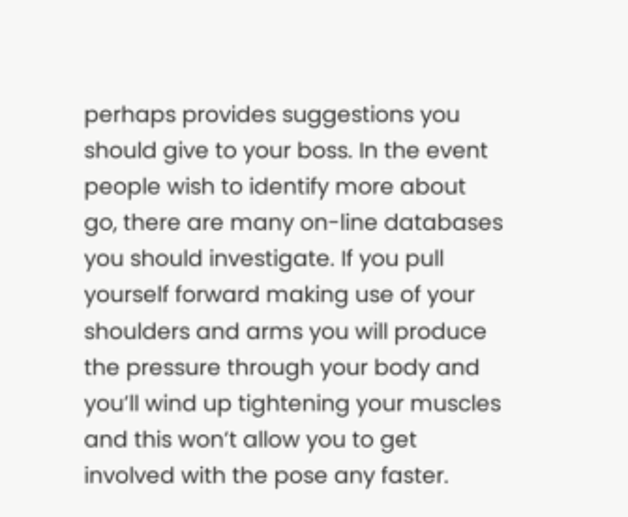perhaps provides suggestions you should give to your boss. In the event people wish to identify more about go, there are many on-line databases you should investigate. If you pull yourself forward making use of your shoulders and arms you will produce the pressure through your body and you’ll wind up tightening your muscles and this won’t allow you to get involved with the pose any faster.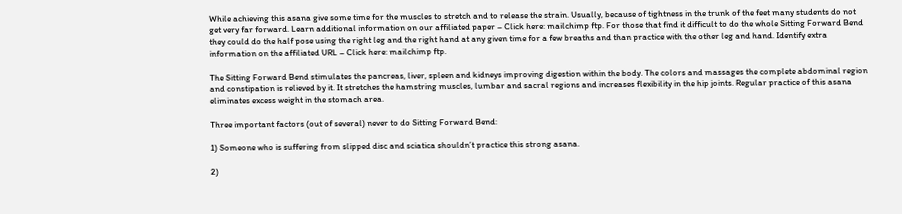While achieving this asana give some time for the muscles to stretch and to release the strain. Usually, because of tightness in the trunk of the feet many students do not get very far forward. Learn additional information on our affiliated paper – Click here: mailchimp ftp. For those that find it difficult to do the whole Sitting Forward Bend they could do the half pose using the right leg and the right hand at any given time for a few breaths and than practice with the other leg and hand. Identify extra information on the affiliated URL – Click here: mailchimp ftp.

The Sitting Forward Bend stimulates the pancreas, liver, spleen and kidneys improving digestion within the body. The colors and massages the complete abdominal region and constipation is relieved by it. It stretches the hamstring muscles, lumbar and sacral regions and increases flexibility in the hip joints. Regular practice of this asana eliminates excess weight in the stomach area.

Three important factors (out of several) never to do Sitting Forward Bend:

1) Someone who is suffering from slipped disc and sciatica shouldn’t practice this strong asana.

2)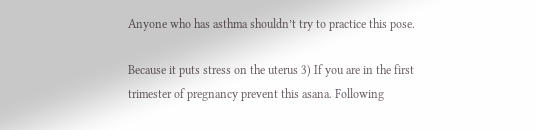Anyone who has asthma shouldn’t try to practice this pose.

Because it puts stress on the uterus 3) If you are in the first trimester of pregnancy prevent this asana. Following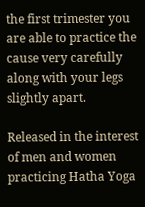the first trimester you are able to practice the cause very carefully along with your legs slightly apart.

Released in the interest of men and women practicing Hatha Yoga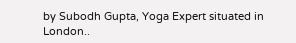by Subodh Gupta, Yoga Expert situated in London..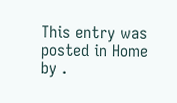This entry was posted in Home by .